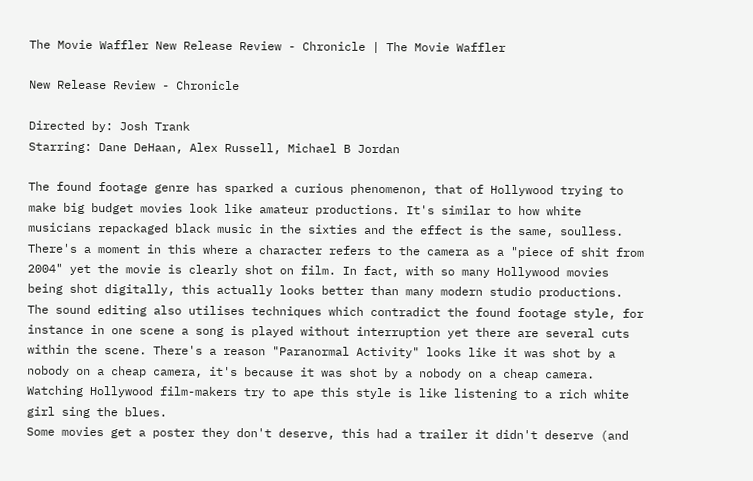The Movie Waffler New Release Review - Chronicle | The Movie Waffler

New Release Review - Chronicle

Directed by: Josh Trank
Starring: Dane DeHaan, Alex Russell, Michael B Jordan

The found footage genre has sparked a curious phenomenon, that of Hollywood trying to make big budget movies look like amateur productions. It's similar to how white musicians repackaged black music in the sixties and the effect is the same, soulless.
There's a moment in this where a character refers to the camera as a "piece of shit from 2004" yet the movie is clearly shot on film. In fact, with so many Hollywood movies being shot digitally, this actually looks better than many modern studio productions. The sound editing also utilises techniques which contradict the found footage style, for instance in one scene a song is played without interruption yet there are several cuts within the scene. There's a reason "Paranormal Activity" looks like it was shot by a nobody on a cheap camera, it's because it was shot by a nobody on a cheap camera. Watching Hollywood film-makers try to ape this style is like listening to a rich white girl sing the blues.
Some movies get a poster they don't deserve, this had a trailer it didn't deserve (and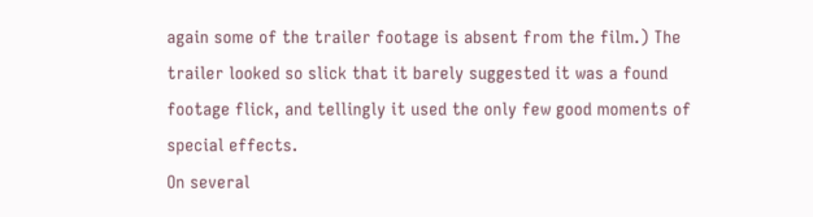again some of the trailer footage is absent from the film.) The trailer looked so slick that it barely suggested it was a found footage flick, and tellingly it used the only few good moments of special effects.
On several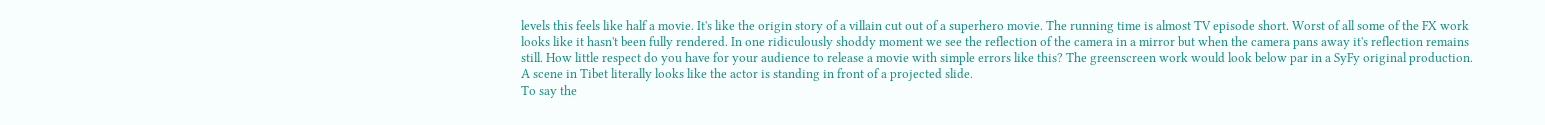levels this feels like half a movie. It's like the origin story of a villain cut out of a superhero movie. The running time is almost TV episode short. Worst of all some of the FX work looks like it hasn't been fully rendered. In one ridiculously shoddy moment we see the reflection of the camera in a mirror but when the camera pans away it's reflection remains still. How little respect do you have for your audience to release a movie with simple errors like this? The greenscreen work would look below par in a SyFy original production. A scene in Tibet literally looks like the actor is standing in front of a projected slide.
To say the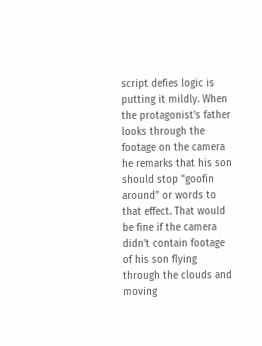script defies logic is putting it mildly. When the protagonist's father looks through the footage on the camera he remarks that his son should stop "goofin around" or words to that effect. That would be fine if the camera didn't contain footage of his son flying through the clouds and moving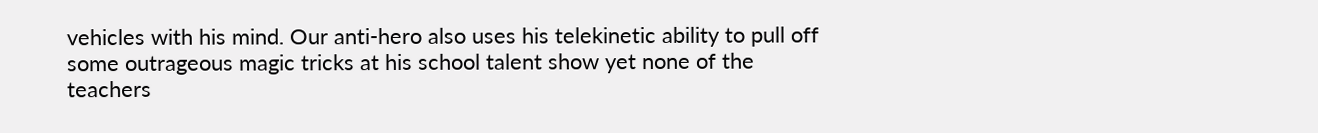vehicles with his mind. Our anti-hero also uses his telekinetic ability to pull off some outrageous magic tricks at his school talent show yet none of the teachers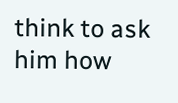think to ask him how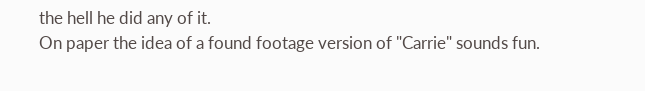the hell he did any of it.
On paper the idea of a found footage version of "Carrie" sounds fun.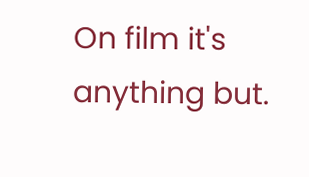On film it's anything but.